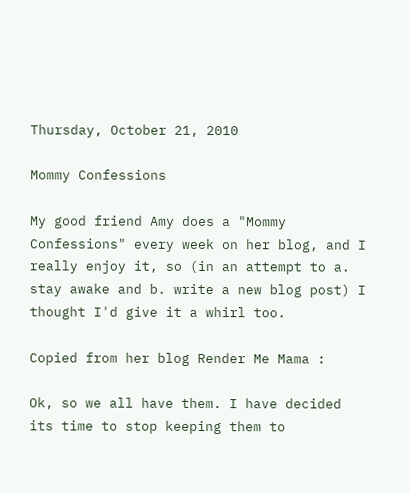Thursday, October 21, 2010

Mommy Confessions

My good friend Amy does a "Mommy Confessions" every week on her blog, and I really enjoy it, so (in an attempt to a. stay awake and b. write a new blog post) I thought I'd give it a whirl too.

Copied from her blog Render Me Mama :

Ok, so we all have them. I have decided its time to stop keeping them to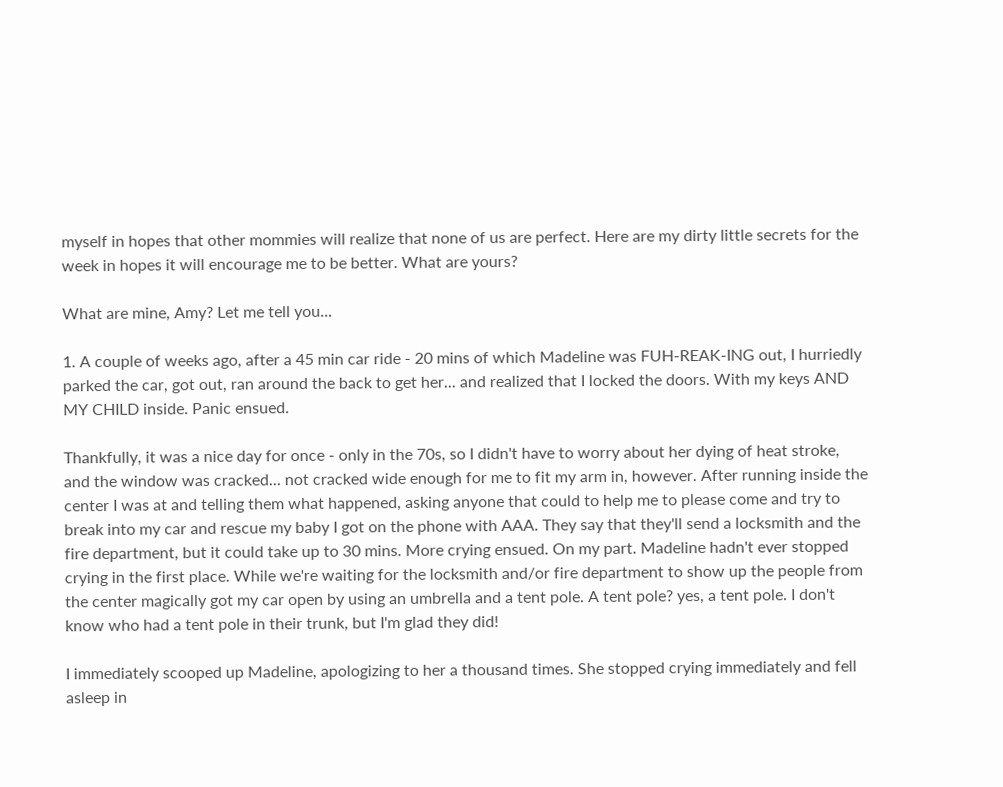myself in hopes that other mommies will realize that none of us are perfect. Here are my dirty little secrets for the week in hopes it will encourage me to be better. What are yours?

What are mine, Amy? Let me tell you...

1. A couple of weeks ago, after a 45 min car ride - 20 mins of which Madeline was FUH-REAK-ING out, I hurriedly parked the car, got out, ran around the back to get her... and realized that I locked the doors. With my keys AND MY CHILD inside. Panic ensued.

Thankfully, it was a nice day for once - only in the 70s, so I didn't have to worry about her dying of heat stroke, and the window was cracked... not cracked wide enough for me to fit my arm in, however. After running inside the center I was at and telling them what happened, asking anyone that could to help me to please come and try to break into my car and rescue my baby I got on the phone with AAA. They say that they'll send a locksmith and the fire department, but it could take up to 30 mins. More crying ensued. On my part. Madeline hadn't ever stopped crying in the first place. While we're waiting for the locksmith and/or fire department to show up the people from the center magically got my car open by using an umbrella and a tent pole. A tent pole? yes, a tent pole. I don't know who had a tent pole in their trunk, but I'm glad they did!

I immediately scooped up Madeline, apologizing to her a thousand times. She stopped crying immediately and fell asleep in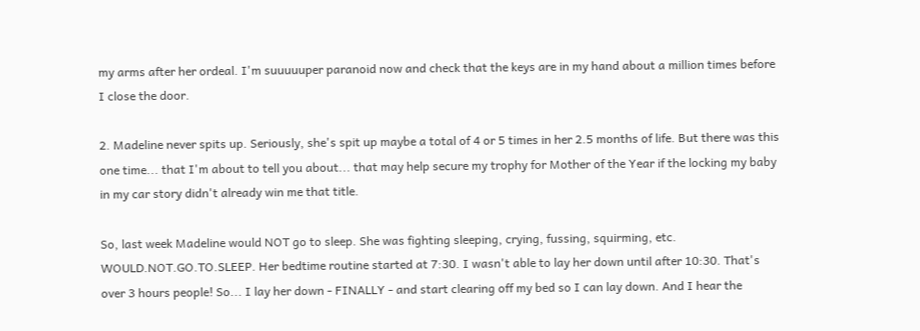my arms after her ordeal. I'm suuuuuper paranoid now and check that the keys are in my hand about a million times before I close the door.

2. Madeline never spits up. Seriously, she's spit up maybe a total of 4 or 5 times in her 2.5 months of life. But there was this one time... that I'm about to tell you about... that may help secure my trophy for Mother of the Year if the locking my baby in my car story didn't already win me that title.

So, last week Madeline would NOT go to sleep. She was fighting sleeping, crying, fussing, squirming, etc. WOULD.NOT.GO.TO.SLEEP. Her bedtime routine started at 7:30. I wasn't able to lay her down until after 10:30. That's over 3 hours people! So... I lay her down - FINALLY - and start clearing off my bed so I can lay down. And I hear the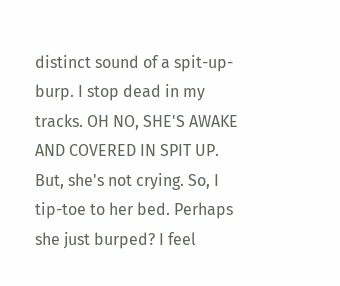distinct sound of a spit-up-burp. I stop dead in my tracks. OH NO, SHE'S AWAKE AND COVERED IN SPIT UP. But, she's not crying. So, I tip-toe to her bed. Perhaps she just burped? I feel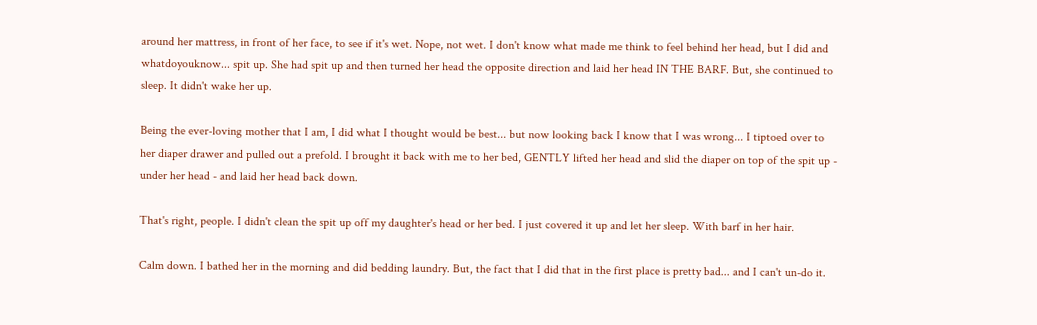around her mattress, in front of her face, to see if it's wet. Nope, not wet. I don't know what made me think to feel behind her head, but I did and whatdoyouknow... spit up. She had spit up and then turned her head the opposite direction and laid her head IN THE BARF. But, she continued to sleep. It didn't wake her up.

Being the ever-loving mother that I am, I did what I thought would be best... but now looking back I know that I was wrong... I tiptoed over to her diaper drawer and pulled out a prefold. I brought it back with me to her bed, GENTLY lifted her head and slid the diaper on top of the spit up - under her head - and laid her head back down.

That's right, people. I didn't clean the spit up off my daughter's head or her bed. I just covered it up and let her sleep. With barf in her hair.

Calm down. I bathed her in the morning and did bedding laundry. But, the fact that I did that in the first place is pretty bad... and I can't un-do it.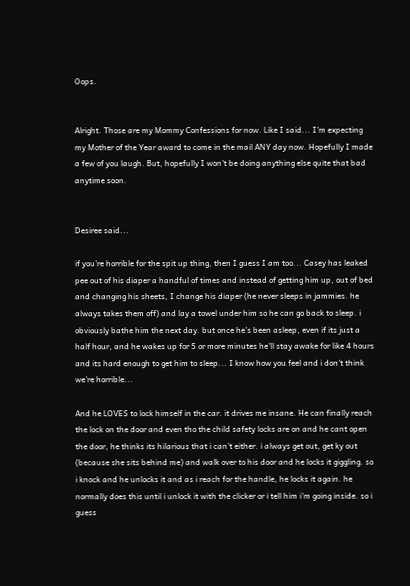Oops.


Alright. Those are my Mommy Confessions for now. Like I said... I'm expecting my Mother of the Year award to come in the mail ANY day now. Hopefully I made a few of you laugh. But, hopefully I won't be doing anything else quite that bad anytime soon.


Desiree said...

if you're horrible for the spit up thing, then I guess I am too... Casey has leaked pee out of his diaper a handful of times and instead of getting him up, out of bed and changing his sheets, I change his diaper (he never sleeps in jammies. he always takes them off) and lay a towel under him so he can go back to sleep. i obviously bathe him the next day. but once he's been asleep, even if its just a half hour, and he wakes up for 5 or more minutes he'll stay awake for like 4 hours and its hard enough to get him to sleep... I know how you feel and i don't think we're horrible...

And he LOVES to lock himself in the car. it drives me insane. He can finally reach the lock on the door and even tho the child safety locks are on and he cant open the door, he thinks its hilarious that i can't either. i always get out, get ky out (because she sits behind me) and walk over to his door and he locks it giggling. so i knock and he unlocks it and as i reach for the handle, he locks it again. he normally does this until i unlock it with the clicker or i tell him i'm going inside. so i guess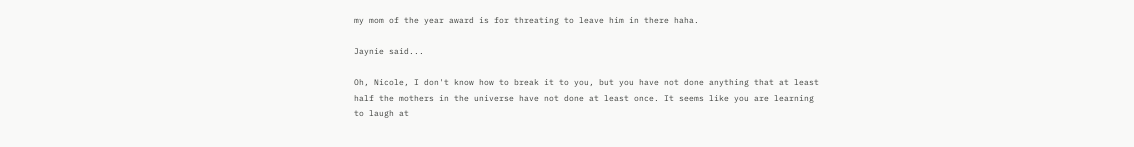my mom of the year award is for threating to leave him in there haha.

Jaynie said...

Oh, Nicole, I don't know how to break it to you, but you have not done anything that at least half the mothers in the universe have not done at least once. It seems like you are learning to laugh at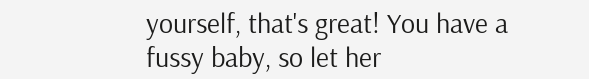yourself, that's great! You have a fussy baby, so let her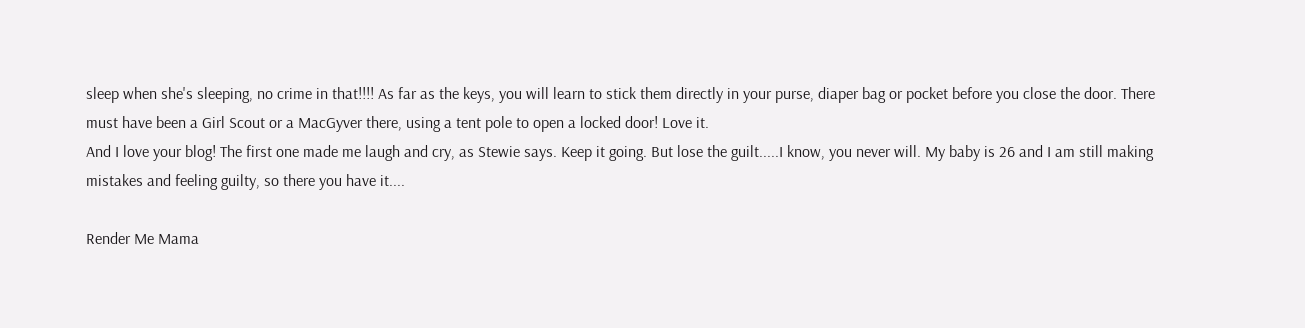sleep when she's sleeping, no crime in that!!!! As far as the keys, you will learn to stick them directly in your purse, diaper bag or pocket before you close the door. There must have been a Girl Scout or a MacGyver there, using a tent pole to open a locked door! Love it.
And I love your blog! The first one made me laugh and cry, as Stewie says. Keep it going. But lose the guilt.....I know, you never will. My baby is 26 and I am still making mistakes and feeling guilty, so there you have it....

Render Me Mama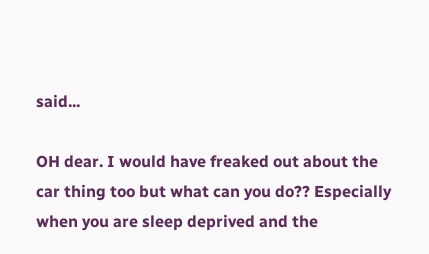said...

OH dear. I would have freaked out about the car thing too but what can you do?? Especially when you are sleep deprived and the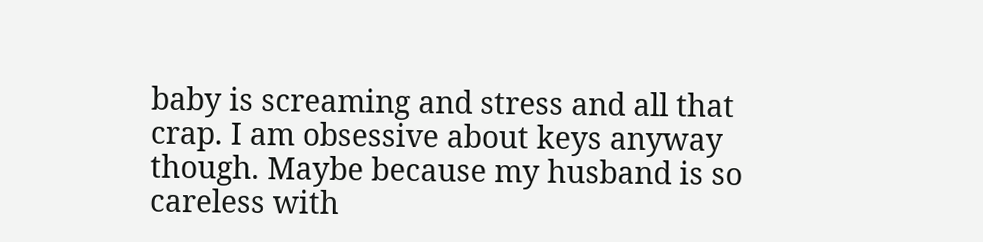baby is screaming and stress and all that crap. I am obsessive about keys anyway though. Maybe because my husband is so careless with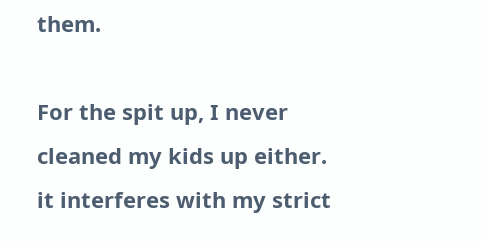them.

For the spit up, I never cleaned my kids up either. it interferes with my strict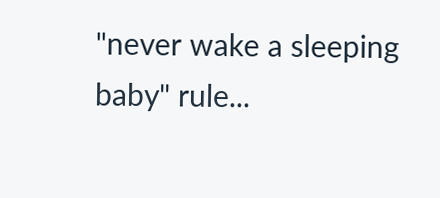"never wake a sleeping baby" rule...